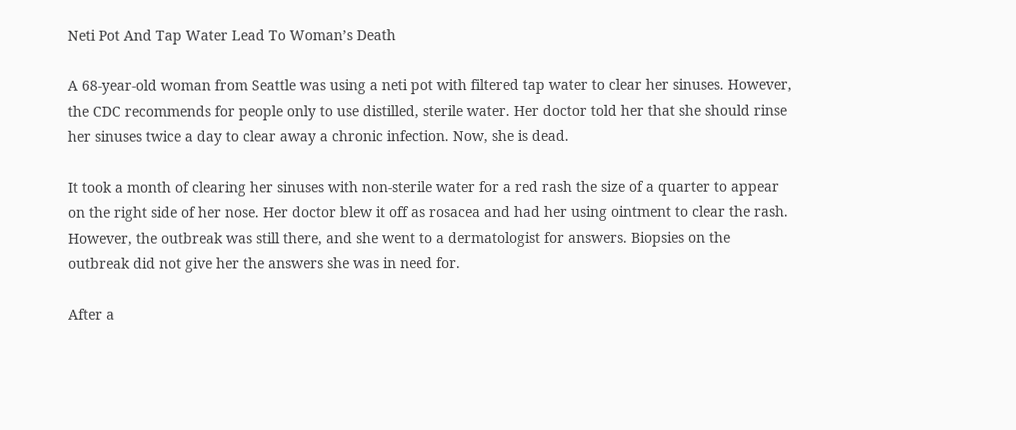Neti Pot And Tap Water Lead To Woman’s Death

A 68-year-old woman from Seattle was using a neti pot with filtered tap water to clear her sinuses. However, the CDC recommends for people only to use distilled, sterile water. Her doctor told her that she should rinse her sinuses twice a day to clear away a chronic infection. Now, she is dead.

It took a month of clearing her sinuses with non-sterile water for a red rash the size of a quarter to appear on the right side of her nose. Her doctor blew it off as rosacea and had her using ointment to clear the rash. However, the outbreak was still there, and she went to a dermatologist for answers. Biopsies on the outbreak did not give her the answers she was in need for.

After a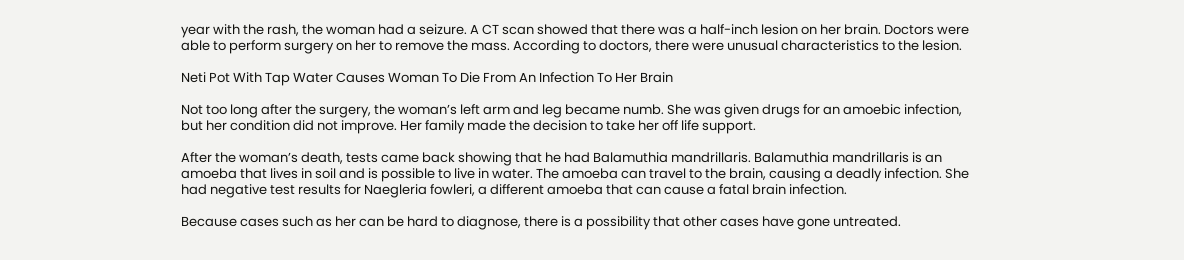year with the rash, the woman had a seizure. A CT scan showed that there was a half-inch lesion on her brain. Doctors were able to perform surgery on her to remove the mass. According to doctors, there were unusual characteristics to the lesion.

Neti Pot With Tap Water Causes Woman To Die From An Infection To Her Brain

Not too long after the surgery, the woman’s left arm and leg became numb. She was given drugs for an amoebic infection, but her condition did not improve. Her family made the decision to take her off life support.

After the woman’s death, tests came back showing that he had Balamuthia mandrillaris. Balamuthia mandrillaris is an amoeba that lives in soil and is possible to live in water. The amoeba can travel to the brain, causing a deadly infection. She had negative test results for Naegleria fowleri, a different amoeba that can cause a fatal brain infection.

Because cases such as her can be hard to diagnose, there is a possibility that other cases have gone untreated.